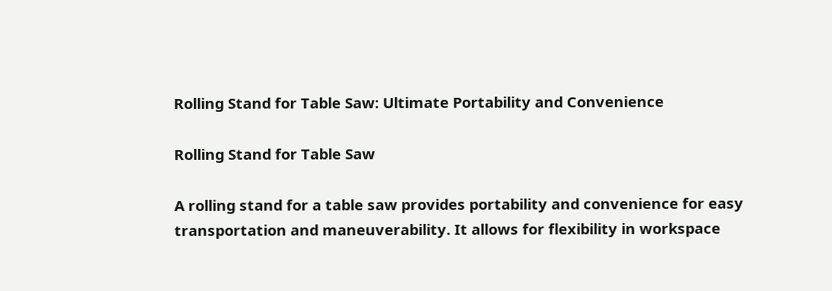Rolling Stand for Table Saw: Ultimate Portability and Convenience

Rolling Stand for Table Saw

A rolling stand for a table saw provides portability and convenience for easy transportation and maneuverability. It allows for flexibility in workspace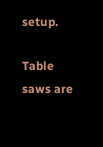setup.

Table saws are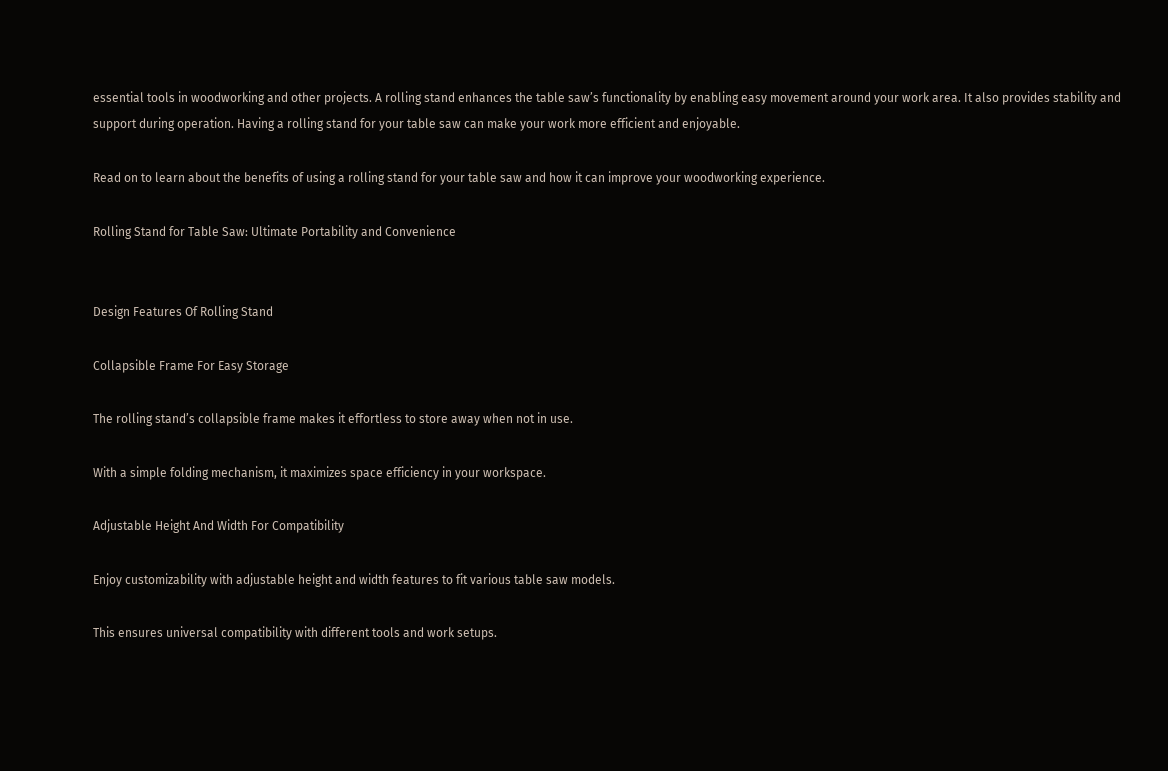essential tools in woodworking and other projects. A rolling stand enhances the table saw’s functionality by enabling easy movement around your work area. It also provides stability and support during operation. Having a rolling stand for your table saw can make your work more efficient and enjoyable.

Read on to learn about the benefits of using a rolling stand for your table saw and how it can improve your woodworking experience.

Rolling Stand for Table Saw: Ultimate Portability and Convenience


Design Features Of Rolling Stand

Collapsible Frame For Easy Storage

The rolling stand’s collapsible frame makes it effortless to store away when not in use.

With a simple folding mechanism, it maximizes space efficiency in your workspace.

Adjustable Height And Width For Compatibility

Enjoy customizability with adjustable height and width features to fit various table saw models.

This ensures universal compatibility with different tools and work setups.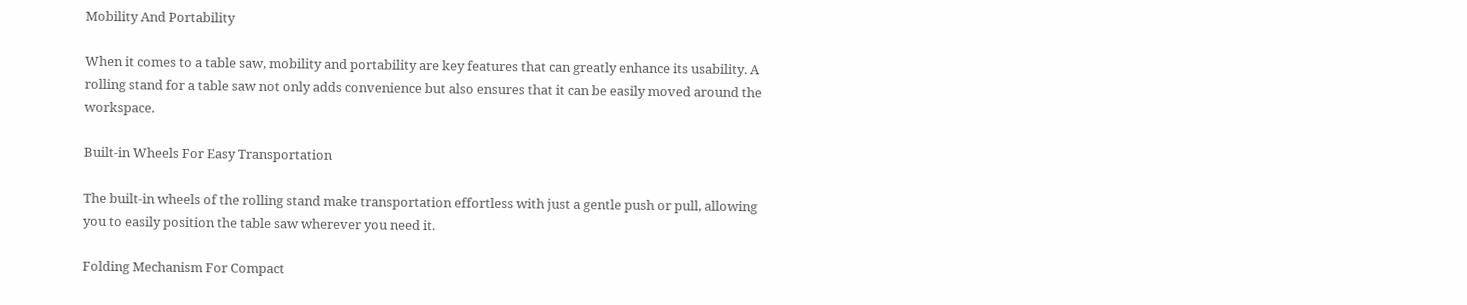Mobility And Portability

When it comes to a table saw, mobility and portability are key features that can greatly enhance its usability. A rolling stand for a table saw not only adds convenience but also ensures that it can be easily moved around the workspace.

Built-in Wheels For Easy Transportation

The built-in wheels of the rolling stand make transportation effortless with just a gentle push or pull, allowing you to easily position the table saw wherever you need it.

Folding Mechanism For Compact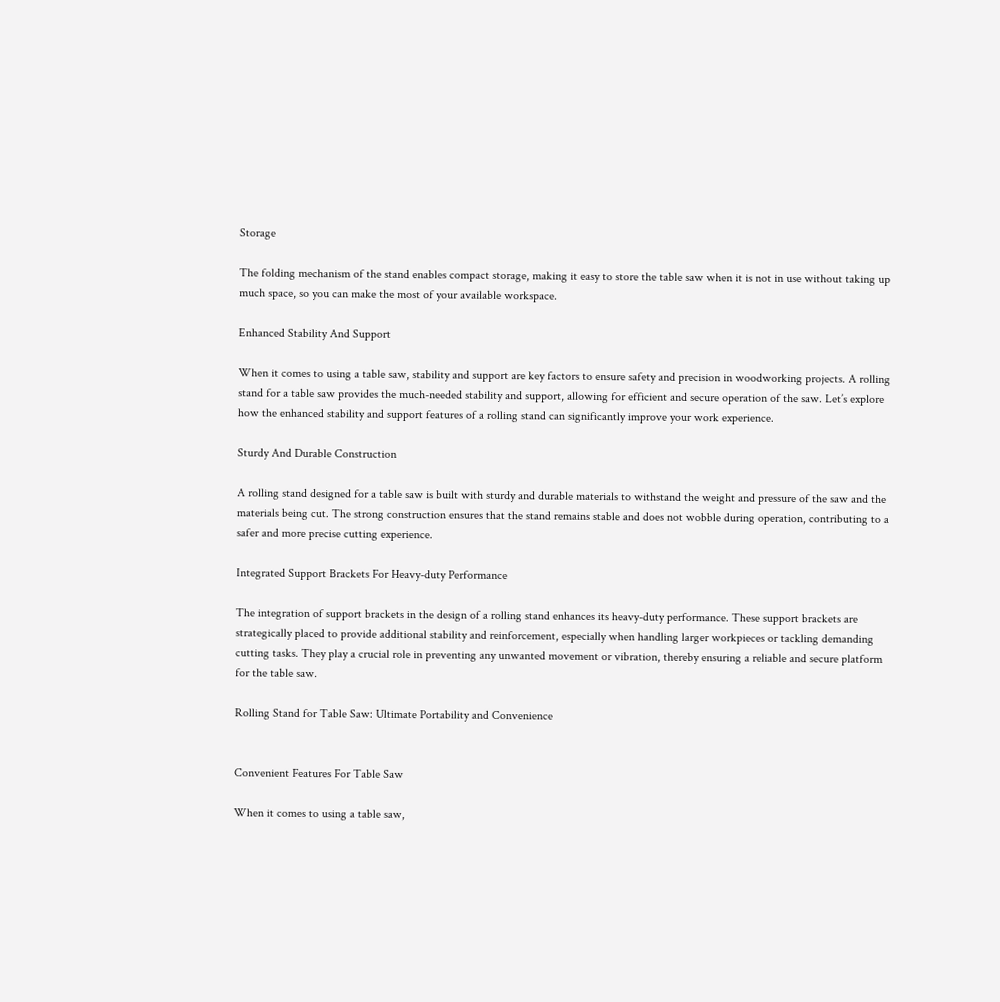Storage

The folding mechanism of the stand enables compact storage, making it easy to store the table saw when it is not in use without taking up much space, so you can make the most of your available workspace.

Enhanced Stability And Support

When it comes to using a table saw, stability and support are key factors to ensure safety and precision in woodworking projects. A rolling stand for a table saw provides the much-needed stability and support, allowing for efficient and secure operation of the saw. Let’s explore how the enhanced stability and support features of a rolling stand can significantly improve your work experience.

Sturdy And Durable Construction

A rolling stand designed for a table saw is built with sturdy and durable materials to withstand the weight and pressure of the saw and the materials being cut. The strong construction ensures that the stand remains stable and does not wobble during operation, contributing to a safer and more precise cutting experience.

Integrated Support Brackets For Heavy-duty Performance

The integration of support brackets in the design of a rolling stand enhances its heavy-duty performance. These support brackets are strategically placed to provide additional stability and reinforcement, especially when handling larger workpieces or tackling demanding cutting tasks. They play a crucial role in preventing any unwanted movement or vibration, thereby ensuring a reliable and secure platform for the table saw.

Rolling Stand for Table Saw: Ultimate Portability and Convenience


Convenient Features For Table Saw

When it comes to using a table saw,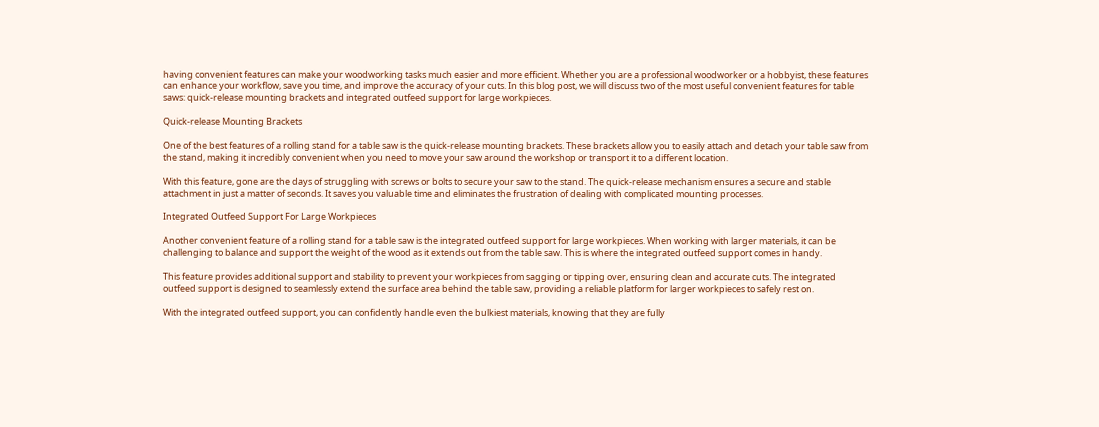having convenient features can make your woodworking tasks much easier and more efficient. Whether you are a professional woodworker or a hobbyist, these features can enhance your workflow, save you time, and improve the accuracy of your cuts. In this blog post, we will discuss two of the most useful convenient features for table saws: quick-release mounting brackets and integrated outfeed support for large workpieces.

Quick-release Mounting Brackets

One of the best features of a rolling stand for a table saw is the quick-release mounting brackets. These brackets allow you to easily attach and detach your table saw from the stand, making it incredibly convenient when you need to move your saw around the workshop or transport it to a different location.

With this feature, gone are the days of struggling with screws or bolts to secure your saw to the stand. The quick-release mechanism ensures a secure and stable attachment in just a matter of seconds. It saves you valuable time and eliminates the frustration of dealing with complicated mounting processes.

Integrated Outfeed Support For Large Workpieces

Another convenient feature of a rolling stand for a table saw is the integrated outfeed support for large workpieces. When working with larger materials, it can be challenging to balance and support the weight of the wood as it extends out from the table saw. This is where the integrated outfeed support comes in handy.

This feature provides additional support and stability to prevent your workpieces from sagging or tipping over, ensuring clean and accurate cuts. The integrated outfeed support is designed to seamlessly extend the surface area behind the table saw, providing a reliable platform for larger workpieces to safely rest on.

With the integrated outfeed support, you can confidently handle even the bulkiest materials, knowing that they are fully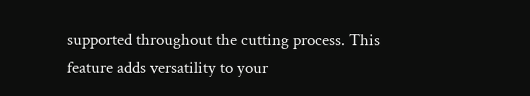supported throughout the cutting process. This feature adds versatility to your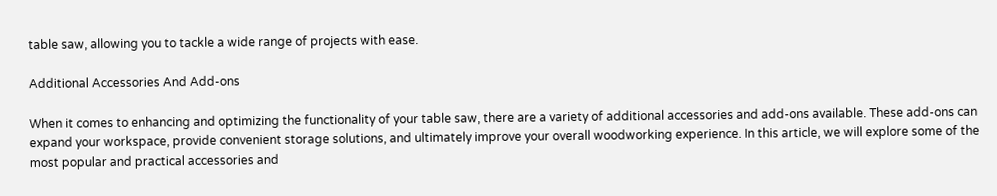table saw, allowing you to tackle a wide range of projects with ease.

Additional Accessories And Add-ons

When it comes to enhancing and optimizing the functionality of your table saw, there are a variety of additional accessories and add-ons available. These add-ons can expand your workspace, provide convenient storage solutions, and ultimately improve your overall woodworking experience. In this article, we will explore some of the most popular and practical accessories and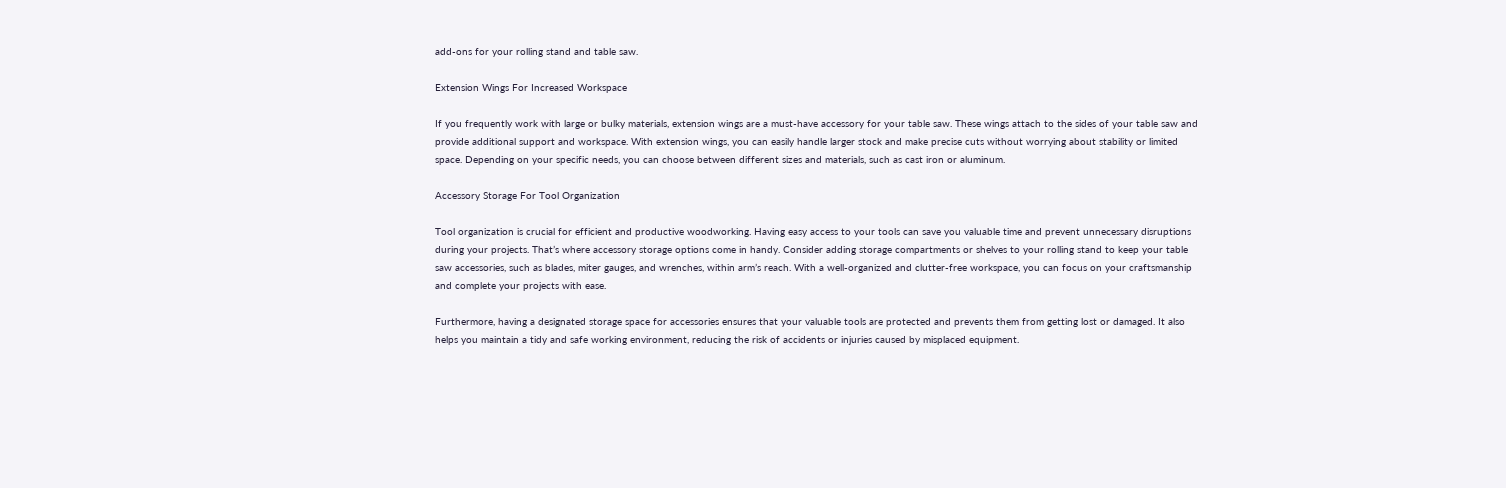add-ons for your rolling stand and table saw.

Extension Wings For Increased Workspace

If you frequently work with large or bulky materials, extension wings are a must-have accessory for your table saw. These wings attach to the sides of your table saw and provide additional support and workspace. With extension wings, you can easily handle larger stock and make precise cuts without worrying about stability or limited space. Depending on your specific needs, you can choose between different sizes and materials, such as cast iron or aluminum.

Accessory Storage For Tool Organization

Tool organization is crucial for efficient and productive woodworking. Having easy access to your tools can save you valuable time and prevent unnecessary disruptions during your projects. That’s where accessory storage options come in handy. Consider adding storage compartments or shelves to your rolling stand to keep your table saw accessories, such as blades, miter gauges, and wrenches, within arm’s reach. With a well-organized and clutter-free workspace, you can focus on your craftsmanship and complete your projects with ease.

Furthermore, having a designated storage space for accessories ensures that your valuable tools are protected and prevents them from getting lost or damaged. It also helps you maintain a tidy and safe working environment, reducing the risk of accidents or injuries caused by misplaced equipment.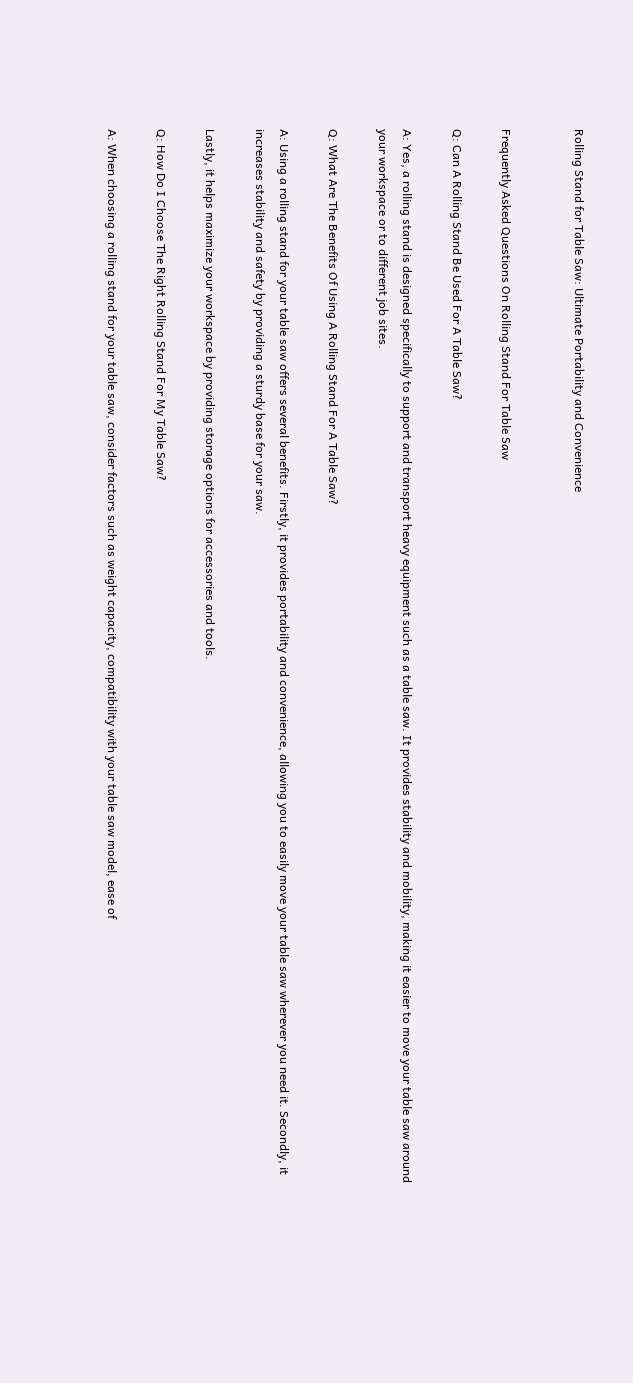Rolling Stand for Table Saw: Ultimate Portability and Convenience


Frequently Asked Questions On Rolling Stand For Table Saw

Q: Can A Rolling Stand Be Used For A Table Saw?

A: Yes, a rolling stand is designed specifically to support and transport heavy equipment such as a table saw. It provides stability and mobility, making it easier to move your table saw around your workspace or to different job sites.

Q: What Are The Benefits Of Using A Rolling Stand For A Table Saw?

A: Using a rolling stand for your table saw offers several benefits. Firstly, it provides portability and convenience, allowing you to easily move your table saw wherever you need it. Secondly, it increases stability and safety by providing a sturdy base for your saw.

Lastly, it helps maximize your workspace by providing storage options for accessories and tools.

Q: How Do I Choose The Right Rolling Stand For My Table Saw?

A: When choosing a rolling stand for your table saw, consider factors such as weight capacity, compatibility with your table saw model, ease of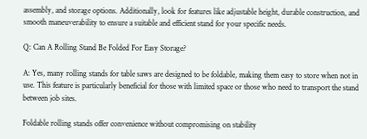assembly, and storage options. Additionally, look for features like adjustable height, durable construction, and smooth maneuverability to ensure a suitable and efficient stand for your specific needs.

Q: Can A Rolling Stand Be Folded For Easy Storage?

A: Yes, many rolling stands for table saws are designed to be foldable, making them easy to store when not in use. This feature is particularly beneficial for those with limited space or those who need to transport the stand between job sites.

Foldable rolling stands offer convenience without compromising on stability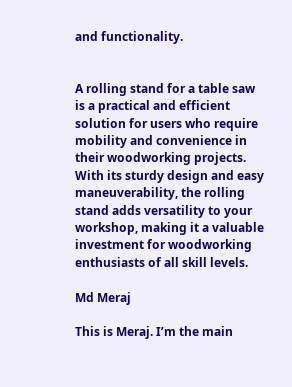and functionality.


A rolling stand for a table saw is a practical and efficient solution for users who require mobility and convenience in their woodworking projects. With its sturdy design and easy maneuverability, the rolling stand adds versatility to your workshop, making it a valuable investment for woodworking enthusiasts of all skill levels.

Md Meraj

This is Meraj. I’m the main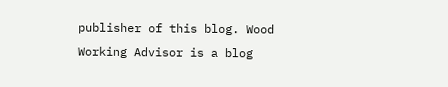publisher of this blog. Wood Working Advisor is a blog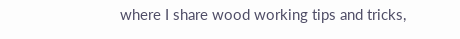where I share wood working tips and tricks,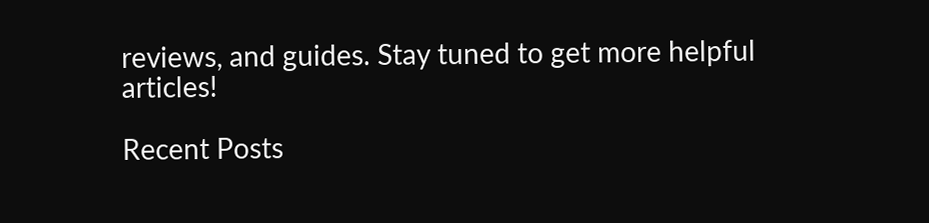reviews, and guides. Stay tuned to get more helpful articles!

Recent Posts